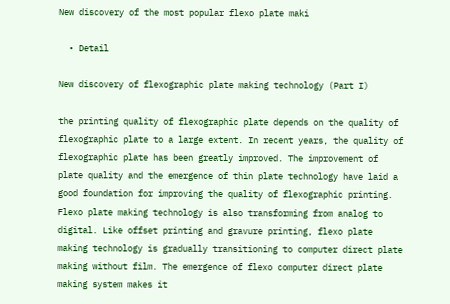New discovery of the most popular flexo plate maki

  • Detail

New discovery of flexographic plate making technology (Part I)

the printing quality of flexographic plate depends on the quality of flexographic plate to a large extent. In recent years, the quality of flexographic plate has been greatly improved. The improvement of plate quality and the emergence of thin plate technology have laid a good foundation for improving the quality of flexographic printing. Flexo plate making technology is also transforming from analog to digital. Like offset printing and gravure printing, flexo plate making technology is gradually transitioning to computer direct plate making without film. The emergence of flexo computer direct plate making system makes it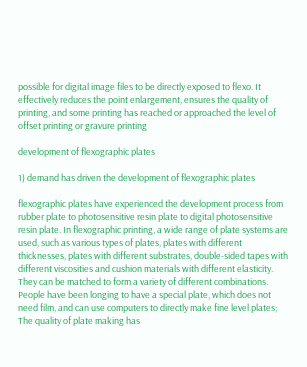possible for digital image files to be directly exposed to flexo. It effectively reduces the point enlargement, ensures the quality of printing, and some printing has reached or approached the level of offset printing or gravure printing

development of flexographic plates

1) demand has driven the development of flexographic plates

flexographic plates have experienced the development process from rubber plate to photosensitive resin plate to digital photosensitive resin plate. In flexographic printing, a wide range of plate systems are used, such as various types of plates, plates with different thicknesses, plates with different substrates, double-sided tapes with different viscosities and cushion materials with different elasticity. They can be matched to form a variety of different combinations. People have been longing to have a special plate, which does not need film, and can use computers to directly make fine level plates; The quality of plate making has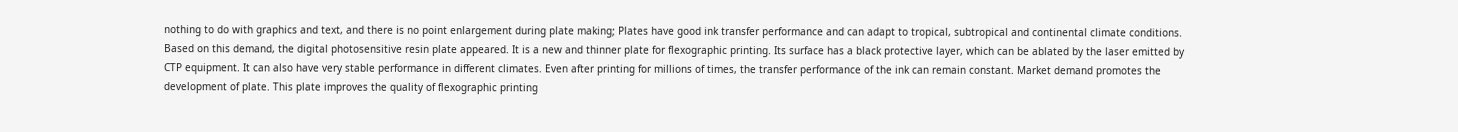nothing to do with graphics and text, and there is no point enlargement during plate making; Plates have good ink transfer performance and can adapt to tropical, subtropical and continental climate conditions. Based on this demand, the digital photosensitive resin plate appeared. It is a new and thinner plate for flexographic printing. Its surface has a black protective layer, which can be ablated by the laser emitted by CTP equipment. It can also have very stable performance in different climates. Even after printing for millions of times, the transfer performance of the ink can remain constant. Market demand promotes the development of plate. This plate improves the quality of flexographic printing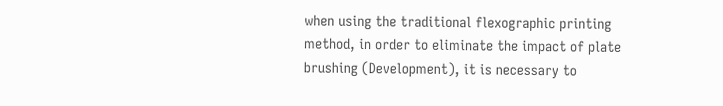when using the traditional flexographic printing method, in order to eliminate the impact of plate brushing (Development), it is necessary to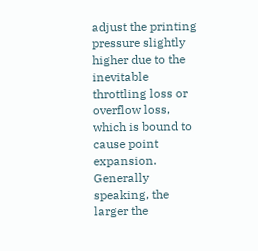adjust the printing pressure slightly higher due to the inevitable throttling loss or overflow loss, which is bound to cause point expansion. Generally speaking, the larger the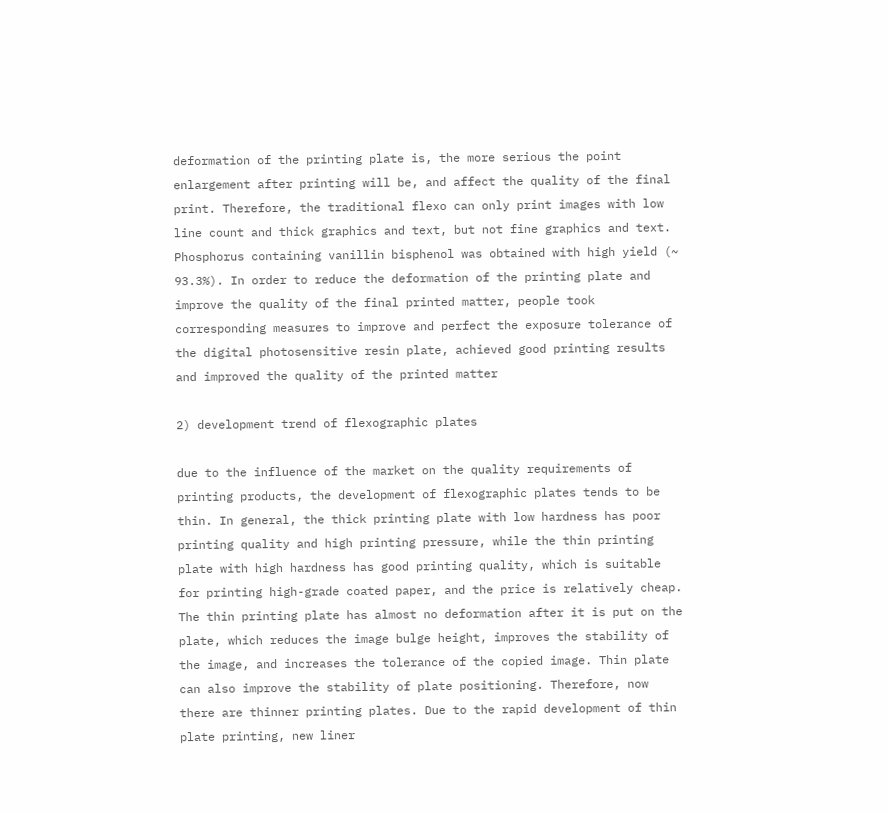deformation of the printing plate is, the more serious the point enlargement after printing will be, and affect the quality of the final print. Therefore, the traditional flexo can only print images with low line count and thick graphics and text, but not fine graphics and text. Phosphorus containing vanillin bisphenol was obtained with high yield (~ 93.3%). In order to reduce the deformation of the printing plate and improve the quality of the final printed matter, people took corresponding measures to improve and perfect the exposure tolerance of the digital photosensitive resin plate, achieved good printing results and improved the quality of the printed matter

2) development trend of flexographic plates

due to the influence of the market on the quality requirements of printing products, the development of flexographic plates tends to be thin. In general, the thick printing plate with low hardness has poor printing quality and high printing pressure, while the thin printing plate with high hardness has good printing quality, which is suitable for printing high-grade coated paper, and the price is relatively cheap. The thin printing plate has almost no deformation after it is put on the plate, which reduces the image bulge height, improves the stability of the image, and increases the tolerance of the copied image. Thin plate can also improve the stability of plate positioning. Therefore, now there are thinner printing plates. Due to the rapid development of thin plate printing, new liner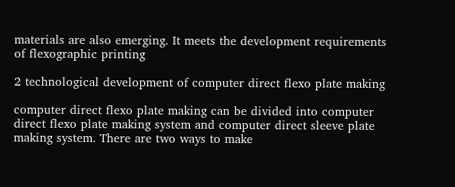materials are also emerging. It meets the development requirements of flexographic printing

2 technological development of computer direct flexo plate making

computer direct flexo plate making can be divided into computer direct flexo plate making system and computer direct sleeve plate making system. There are two ways to make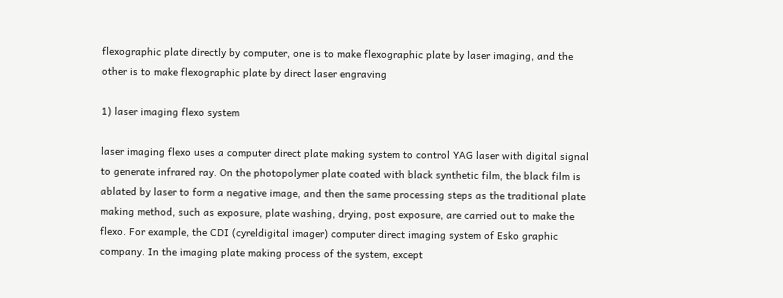flexographic plate directly by computer, one is to make flexographic plate by laser imaging, and the other is to make flexographic plate by direct laser engraving

1) laser imaging flexo system

laser imaging flexo uses a computer direct plate making system to control YAG laser with digital signal to generate infrared ray. On the photopolymer plate coated with black synthetic film, the black film is ablated by laser to form a negative image, and then the same processing steps as the traditional plate making method, such as exposure, plate washing, drying, post exposure, are carried out to make the flexo. For example, the CDI (cyreldigital imager) computer direct imaging system of Esko graphic company. In the imaging plate making process of the system, except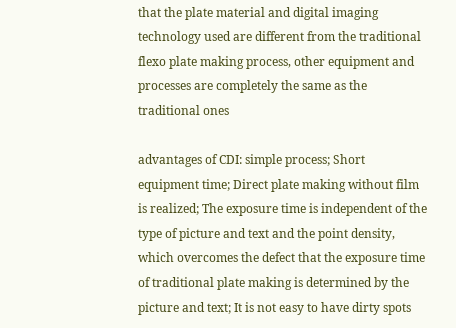that the plate material and digital imaging technology used are different from the traditional flexo plate making process, other equipment and processes are completely the same as the traditional ones

advantages of CDI: simple process; Short equipment time; Direct plate making without film is realized; The exposure time is independent of the type of picture and text and the point density, which overcomes the defect that the exposure time of traditional plate making is determined by the picture and text; It is not easy to have dirty spots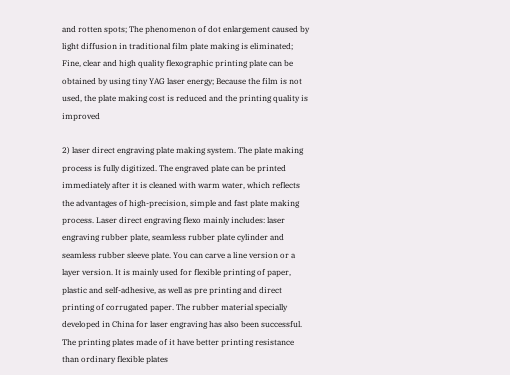and rotten spots; The phenomenon of dot enlargement caused by light diffusion in traditional film plate making is eliminated; Fine, clear and high quality flexographic printing plate can be obtained by using tiny YAG laser energy; Because the film is not used, the plate making cost is reduced and the printing quality is improved

2) laser direct engraving plate making system. The plate making process is fully digitized. The engraved plate can be printed immediately after it is cleaned with warm water, which reflects the advantages of high-precision, simple and fast plate making process. Laser direct engraving flexo mainly includes: laser engraving rubber plate, seamless rubber plate cylinder and seamless rubber sleeve plate. You can carve a line version or a layer version. It is mainly used for flexible printing of paper, plastic and self-adhesive, as well as pre printing and direct printing of corrugated paper. The rubber material specially developed in China for laser engraving has also been successful. The printing plates made of it have better printing resistance than ordinary flexible plates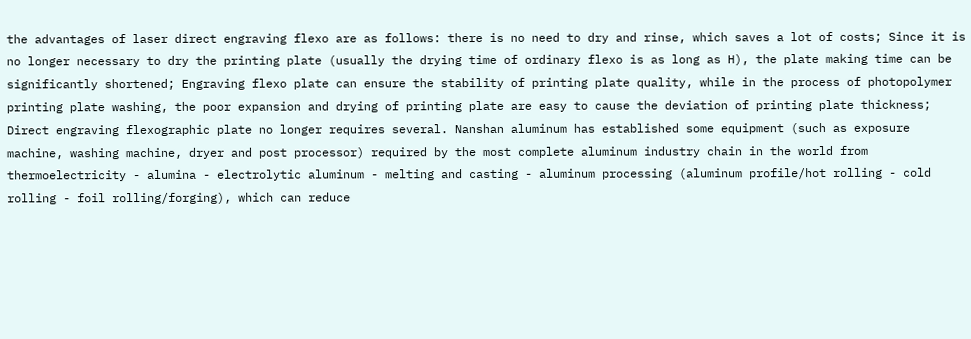the advantages of laser direct engraving flexo are as follows: there is no need to dry and rinse, which saves a lot of costs; Since it is no longer necessary to dry the printing plate (usually the drying time of ordinary flexo is as long as H), the plate making time can be significantly shortened; Engraving flexo plate can ensure the stability of printing plate quality, while in the process of photopolymer printing plate washing, the poor expansion and drying of printing plate are easy to cause the deviation of printing plate thickness; Direct engraving flexographic plate no longer requires several. Nanshan aluminum has established some equipment (such as exposure machine, washing machine, dryer and post processor) required by the most complete aluminum industry chain in the world from thermoelectricity - alumina - electrolytic aluminum - melting and casting - aluminum processing (aluminum profile/hot rolling - cold rolling - foil rolling/forging), which can reduce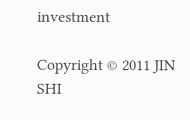investment

Copyright © 2011 JIN SHI